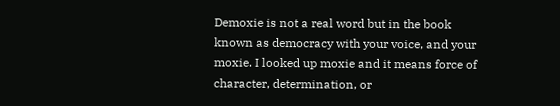Demoxie is not a real word but in the book known as democracy with your voice, and your moxie. I looked up moxie and it means force of character, determination, or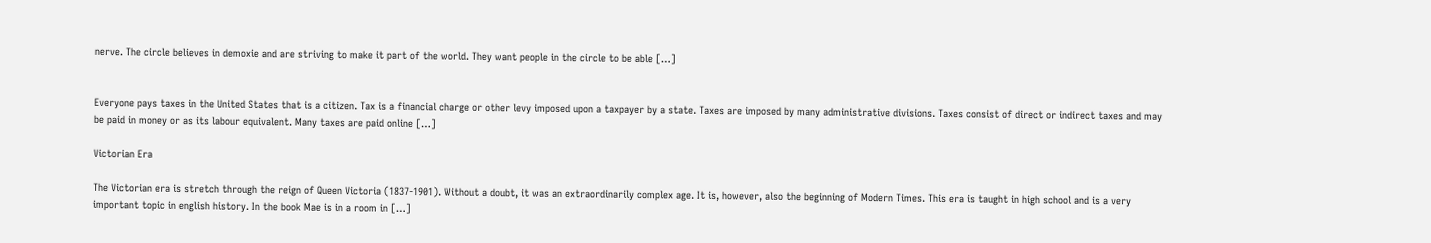nerve. The circle believes in demoxie and are striving to make it part of the world. They want people in the circle to be able […]


Everyone pays taxes in the United States that is a citizen. Tax is a financial charge or other levy imposed upon a taxpayer by a state. Taxes are imposed by many administrative divisions. Taxes consist of direct or indirect taxes and may be paid in money or as its labour equivalent. Many taxes are paid online […]

Victorian Era

The Victorian era is stretch through the reign of Queen Victoria (1837-1901). Without a doubt, it was an extraordinarily complex age. It is, however, also the beginning of Modern Times. This era is taught in high school and is a very important topic in english history. In the book Mae is in a room in […]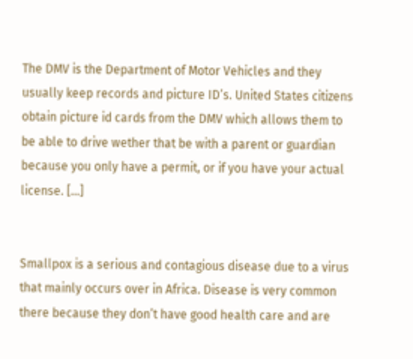The DMV is the Department of Motor Vehicles and they usually keep records and picture ID’s. United States citizens obtain picture id cards from the DMV which allows them to be able to drive wether that be with a parent or guardian because you only have a permit, or if you have your actual license. […]


Smallpox is a serious and contagious disease due to a virus that mainly occurs over in Africa. Disease is very common there because they don’t have good health care and are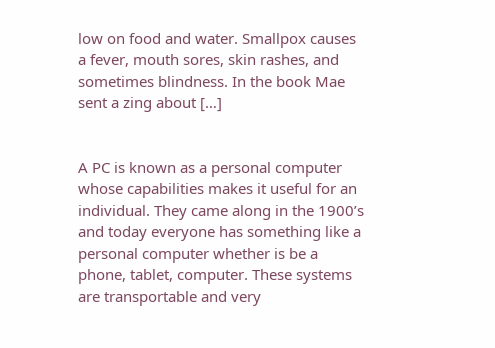low on food and water. Smallpox causes a fever, mouth sores, skin rashes, and sometimes blindness. In the book Mae sent a zing about […]


A PC is known as a personal computer whose capabilities makes it useful for an individual. They came along in the 1900’s and today everyone has something like a personal computer whether is be a phone, tablet, computer. These systems are transportable and very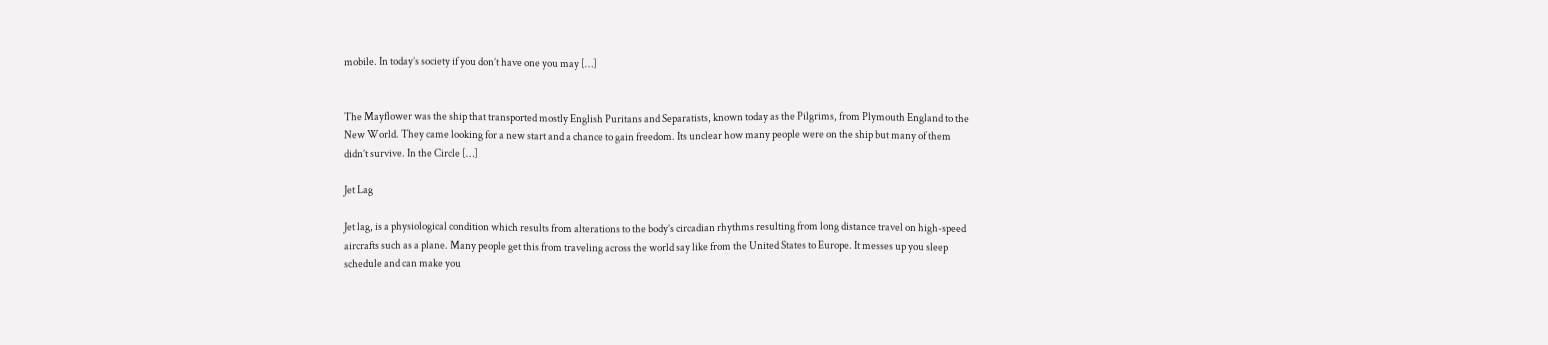mobile. In today’s society if you don’t have one you may […]


The Mayflower was the ship that transported mostly English Puritans and Separatists, known today as the Pilgrims, from Plymouth England to the New World. They came looking for a new start and a chance to gain freedom. Its unclear how many people were on the ship but many of them didn’t survive. In the Circle […]

Jet Lag

Jet lag, is a physiological condition which results from alterations to the body’s circadian rhythms resulting from long distance travel on high-speed aircrafts such as a plane. Many people get this from traveling across the world say like from the United States to Europe. It messes up you sleep schedule and can make you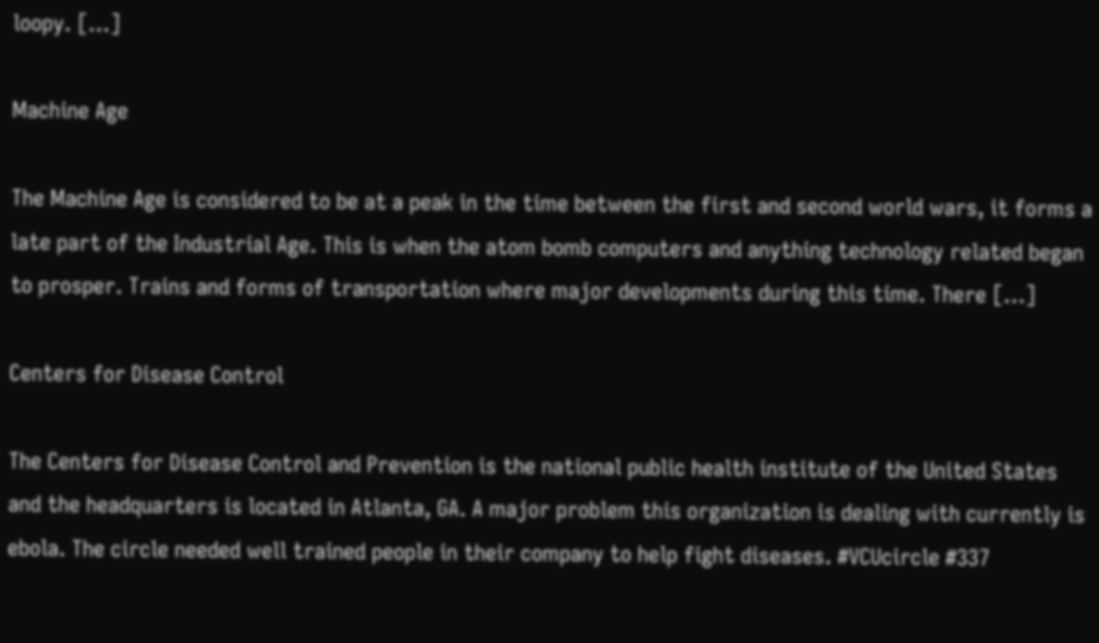loopy. […]

Machine Age

The Machine Age is considered to be at a peak in the time between the first and second world wars, it forms a late part of the Industrial Age. This is when the atom bomb computers and anything technology related began to prosper. Trains and forms of transportation where major developments during this time. There […]

Centers for Disease Control

The Centers for Disease Control and Prevention is the national public health institute of the United States and the headquarters is located in Atlanta, GA. A major problem this organization is dealing with currently is ebola. The circle needed well trained people in their company to help fight diseases. #VCUcircle #337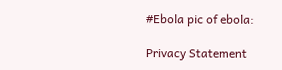#Ebola pic of ebola:

Privacy Statement